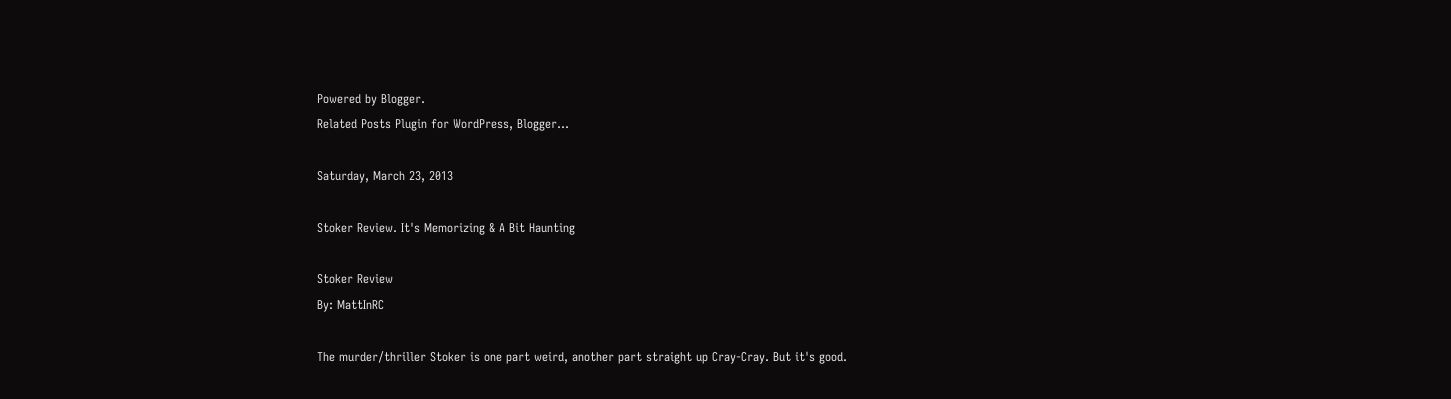Powered by Blogger.
Related Posts Plugin for WordPress, Blogger...

Saturday, March 23, 2013

Stoker Review. It's Memorizing & A Bit Haunting

Stoker Review
By: MattInRC

The murder/thriller Stoker is one part weird, another part straight up Cray-Cray. But it's good.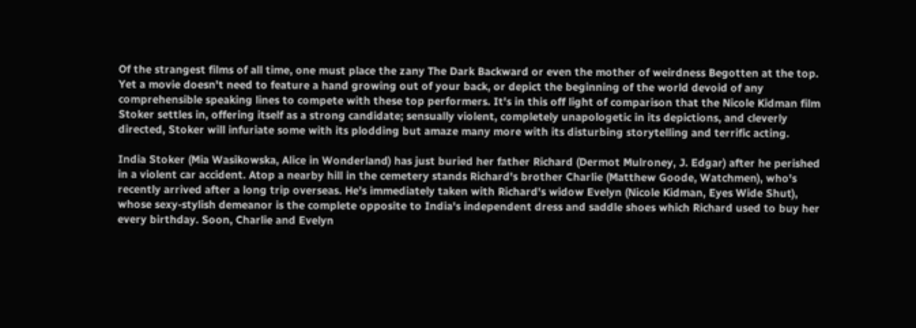Of the strangest films of all time, one must place the zany The Dark Backward or even the mother of weirdness Begotten at the top. Yet a movie doesn't need to feature a hand growing out of your back, or depict the beginning of the world devoid of any comprehensible speaking lines to compete with these top performers. It's in this off light of comparison that the Nicole Kidman film Stoker settles in, offering itself as a strong candidate; sensually violent, completely unapologetic in its depictions, and cleverly directed, Stoker will infuriate some with its plodding but amaze many more with its disturbing storytelling and terrific acting.

India Stoker (Mia Wasikowska, Alice in Wonderland) has just buried her father Richard (Dermot Mulroney, J. Edgar) after he perished in a violent car accident. Atop a nearby hill in the cemetery stands Richard's brother Charlie (Matthew Goode, Watchmen), who's recently arrived after a long trip overseas. He's immediately taken with Richard's widow Evelyn (Nicole Kidman, Eyes Wide Shut), whose sexy-stylish demeanor is the complete opposite to India's independent dress and saddle shoes which Richard used to buy her every birthday. Soon, Charlie and Evelyn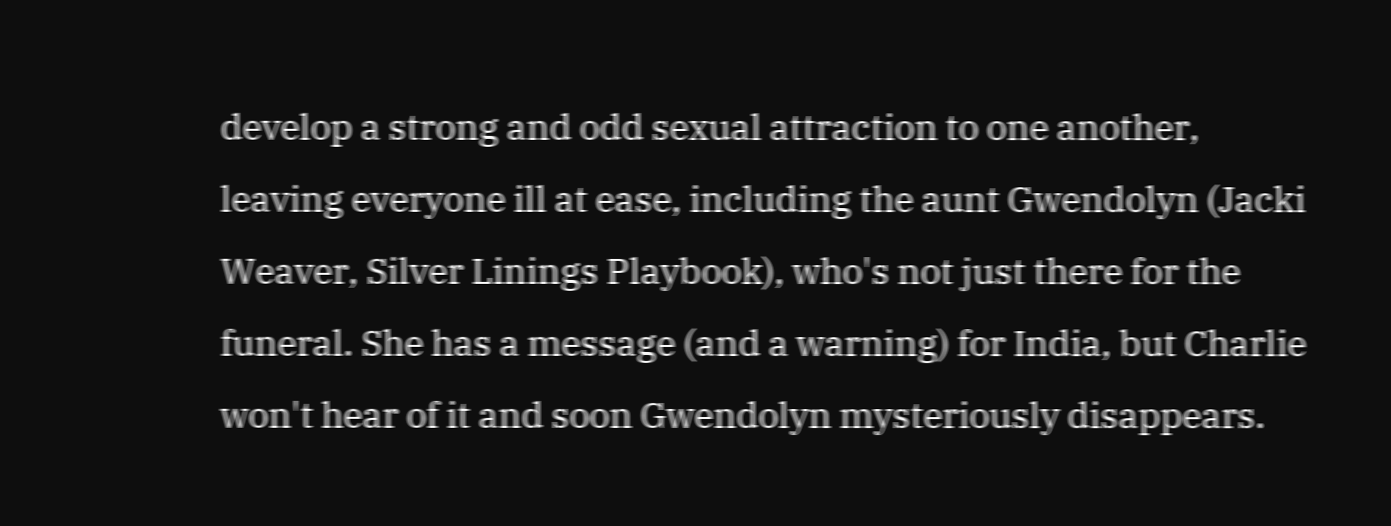develop a strong and odd sexual attraction to one another, leaving everyone ill at ease, including the aunt Gwendolyn (Jacki Weaver, Silver Linings Playbook), who's not just there for the funeral. She has a message (and a warning) for India, but Charlie won't hear of it and soon Gwendolyn mysteriously disappears.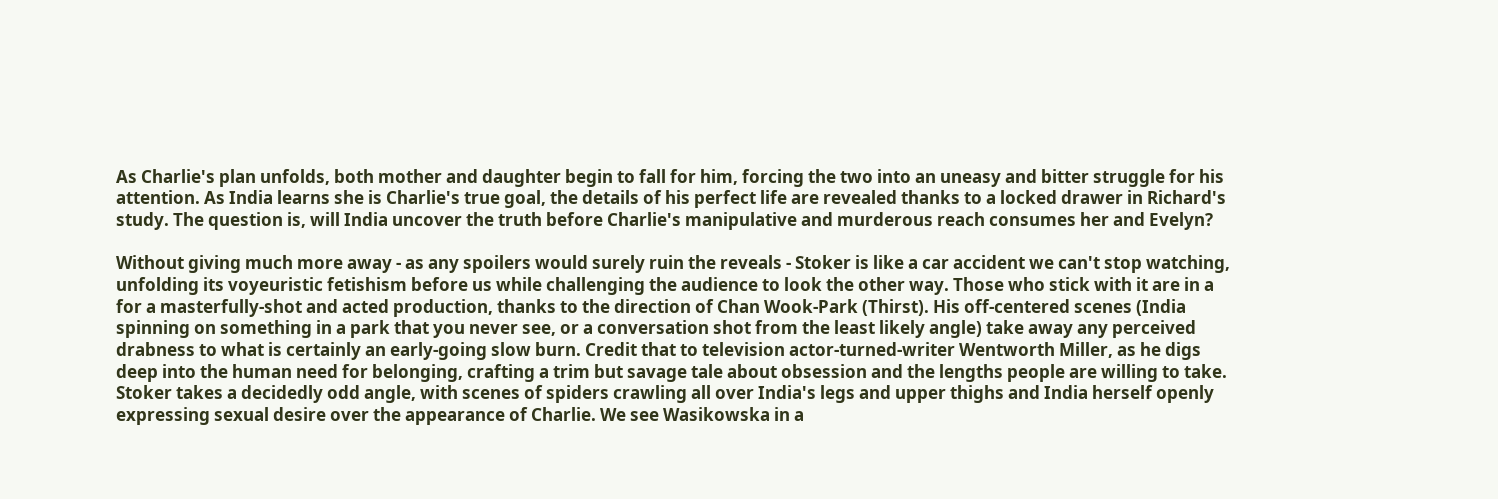As Charlie's plan unfolds, both mother and daughter begin to fall for him, forcing the two into an uneasy and bitter struggle for his attention. As India learns she is Charlie's true goal, the details of his perfect life are revealed thanks to a locked drawer in Richard's study. The question is, will India uncover the truth before Charlie's manipulative and murderous reach consumes her and Evelyn?

Without giving much more away - as any spoilers would surely ruin the reveals - Stoker is like a car accident we can't stop watching, unfolding its voyeuristic fetishism before us while challenging the audience to look the other way. Those who stick with it are in a for a masterfully-shot and acted production, thanks to the direction of Chan Wook-Park (Thirst). His off-centered scenes (India spinning on something in a park that you never see, or a conversation shot from the least likely angle) take away any perceived drabness to what is certainly an early-going slow burn. Credit that to television actor-turned-writer Wentworth Miller, as he digs deep into the human need for belonging, crafting a trim but savage tale about obsession and the lengths people are willing to take. Stoker takes a decidedly odd angle, with scenes of spiders crawling all over India's legs and upper thighs and India herself openly expressing sexual desire over the appearance of Charlie. We see Wasikowska in a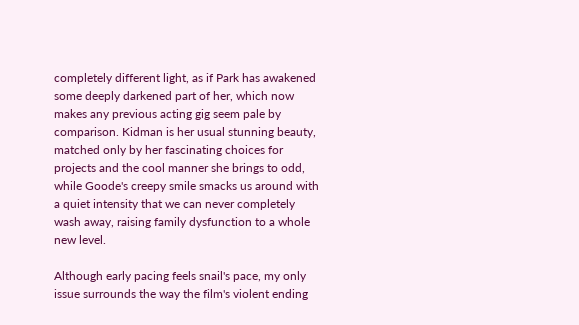completely different light, as if Park has awakened some deeply darkened part of her, which now makes any previous acting gig seem pale by comparison. Kidman is her usual stunning beauty, matched only by her fascinating choices for projects and the cool manner she brings to odd, while Goode's creepy smile smacks us around with a quiet intensity that we can never completely wash away, raising family dysfunction to a whole new level.

Although early pacing feels snail's pace, my only issue surrounds the way the film's violent ending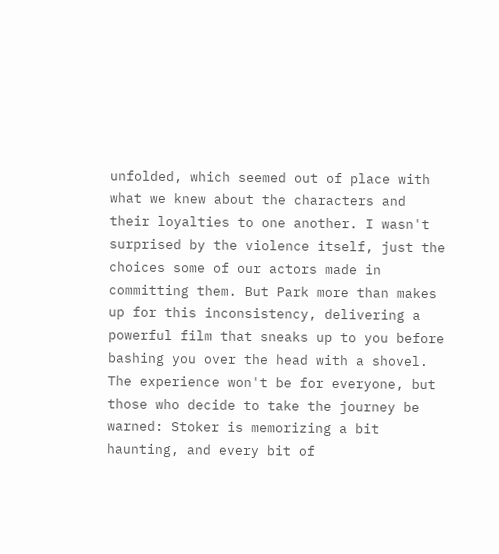unfolded, which seemed out of place with what we knew about the characters and their loyalties to one another. I wasn't surprised by the violence itself, just the choices some of our actors made in committing them. But Park more than makes up for this inconsistency, delivering a powerful film that sneaks up to you before bashing you over the head with a shovel. The experience won't be for everyone, but those who decide to take the journey be warned: Stoker is memorizing a bit haunting, and every bit of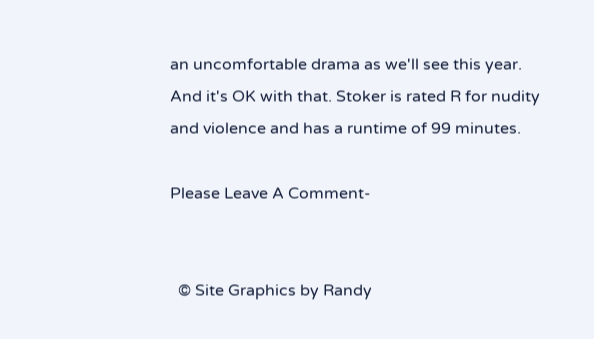an uncomfortable drama as we'll see this year. And it's OK with that. Stoker is rated R for nudity and violence and has a runtime of 99 minutes.

Please Leave A Comment-


  © Site Graphics by Randy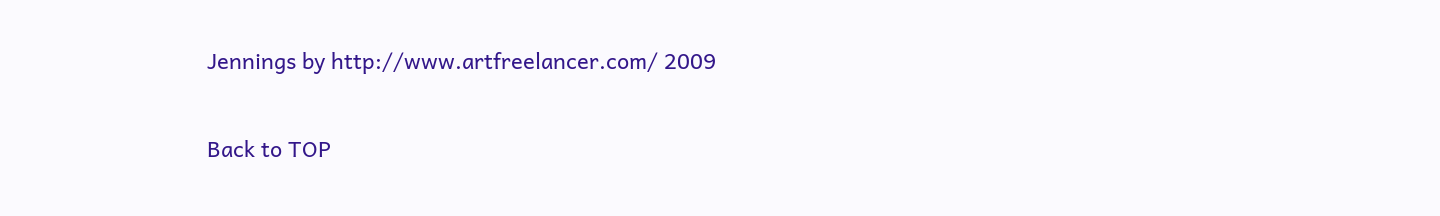Jennings by http://www.artfreelancer.com/ 2009

Back to TOP